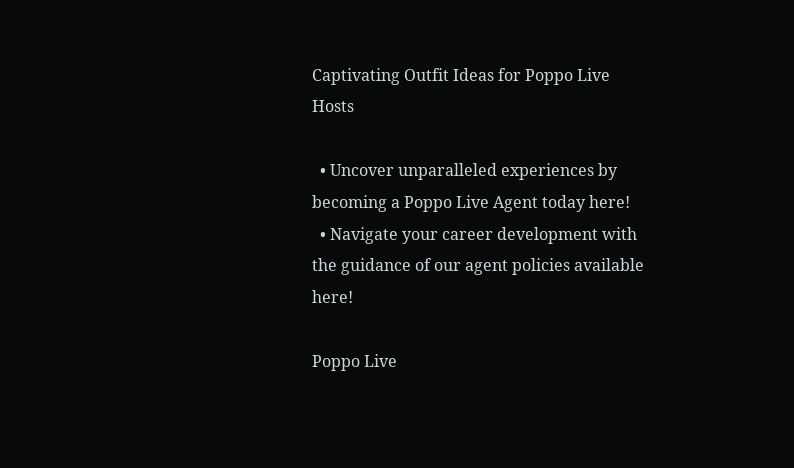Captivating Outfit Ideas for Poppo Live Hosts

  • Uncover unparalleled experiences by becoming a Poppo Live Agent today here!
  • Navigate your career development with the guidance of our agent policies available here!

Poppo Live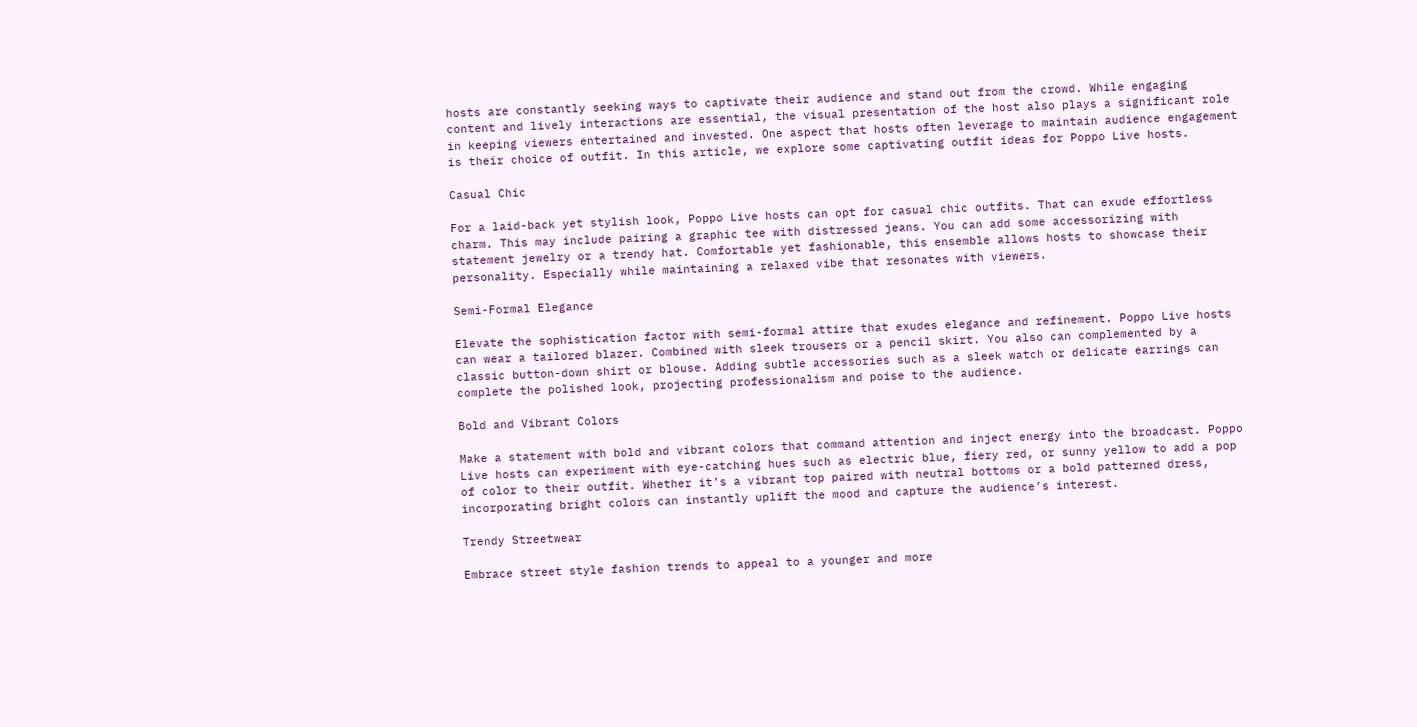hosts are constantly seeking ways to captivate their audience and stand out from the crowd. While engaging content and lively interactions are essential, the visual presentation of the host also plays a significant role in keeping viewers entertained and invested. One aspect that hosts often leverage to maintain audience engagement is their choice of outfit. In this article, we explore some captivating outfit ideas for Poppo Live hosts.

Casual Chic

For a laid-back yet stylish look, Poppo Live hosts can opt for casual chic outfits. That can exude effortless charm. This may include pairing a graphic tee with distressed jeans. You can add some accessorizing with statement jewelry or a trendy hat. Comfortable yet fashionable, this ensemble allows hosts to showcase their personality. Especially while maintaining a relaxed vibe that resonates with viewers.

Semi-Formal Elegance

Elevate the sophistication factor with semi-formal attire that exudes elegance and refinement. Poppo Live hosts can wear a tailored blazer. Combined with sleek trousers or a pencil skirt. You also can complemented by a classic button-down shirt or blouse. Adding subtle accessories such as a sleek watch or delicate earrings can complete the polished look, projecting professionalism and poise to the audience.

Bold and Vibrant Colors

Make a statement with bold and vibrant colors that command attention and inject energy into the broadcast. Poppo Live hosts can experiment with eye-catching hues such as electric blue, fiery red, or sunny yellow to add a pop of color to their outfit. Whether it’s a vibrant top paired with neutral bottoms or a bold patterned dress, incorporating bright colors can instantly uplift the mood and capture the audience’s interest.

Trendy Streetwear

Embrace street style fashion trends to appeal to a younger and more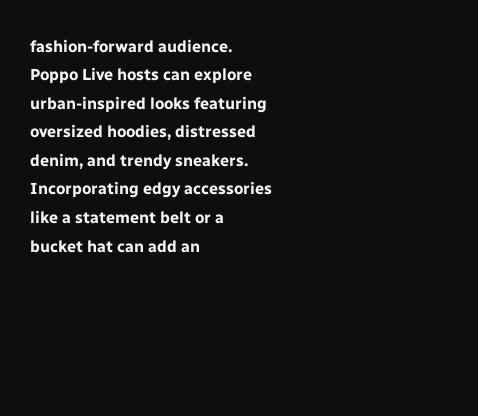fashion-forward audience. Poppo Live hosts can explore urban-inspired looks featuring oversized hoodies, distressed denim, and trendy sneakers. Incorporating edgy accessories like a statement belt or a bucket hat can add an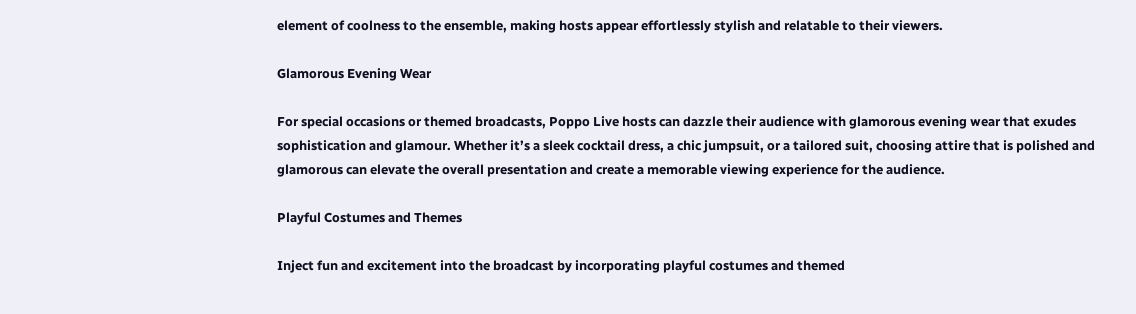element of coolness to the ensemble, making hosts appear effortlessly stylish and relatable to their viewers.

Glamorous Evening Wear

For special occasions or themed broadcasts, Poppo Live hosts can dazzle their audience with glamorous evening wear that exudes sophistication and glamour. Whether it’s a sleek cocktail dress, a chic jumpsuit, or a tailored suit, choosing attire that is polished and glamorous can elevate the overall presentation and create a memorable viewing experience for the audience.

Playful Costumes and Themes

Inject fun and excitement into the broadcast by incorporating playful costumes and themed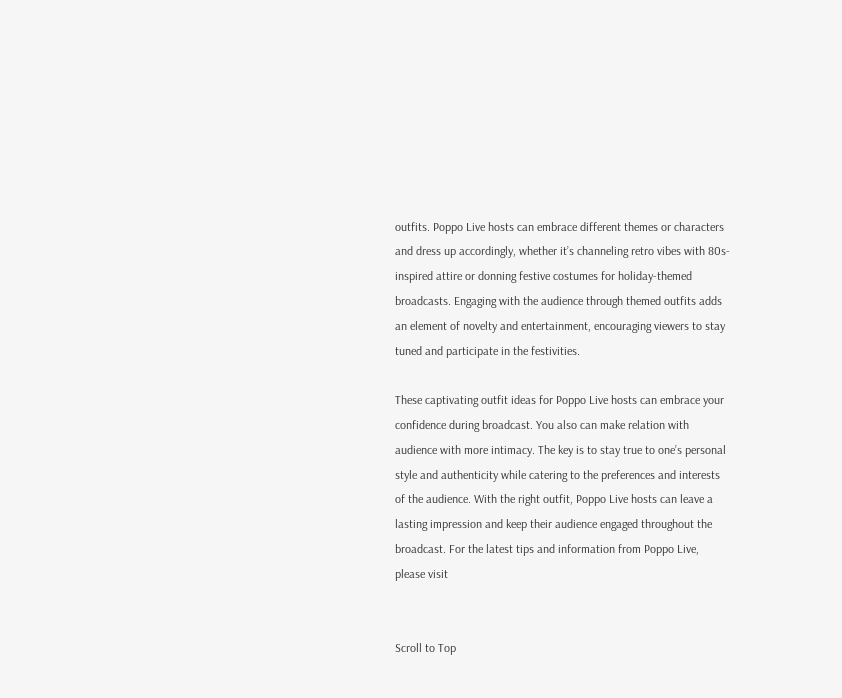outfits. Poppo Live hosts can embrace different themes or characters and dress up accordingly, whether it’s channeling retro vibes with 80s-inspired attire or donning festive costumes for holiday-themed broadcasts. Engaging with the audience through themed outfits adds an element of novelty and entertainment, encouraging viewers to stay tuned and participate in the festivities.

These captivating outfit ideas for Poppo Live hosts can embrace your confidence during broadcast. You also can make relation with audience with more intimacy. The key is to stay true to one’s personal style and authenticity while catering to the preferences and interests of the audience. With the right outfit, Poppo Live hosts can leave a lasting impression and keep their audience engaged throughout the broadcast. For the latest tips and information from Poppo Live, please visit


Scroll to Top